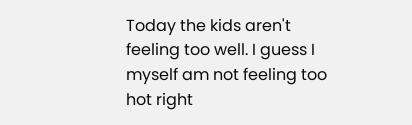Today the kids aren't feeling too well. I guess I myself am not feeling too hot right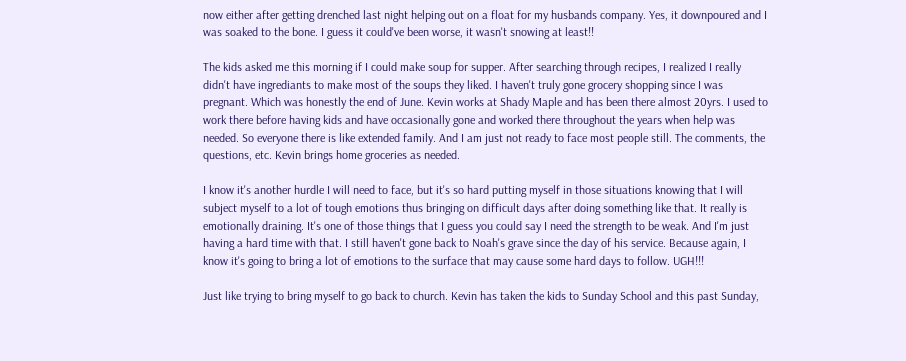now either after getting drenched last night helping out on a float for my husbands company. Yes, it downpoured and I was soaked to the bone. I guess it could've been worse, it wasn't snowing at least!!

The kids asked me this morning if I could make soup for supper. After searching through recipes, I realized I really didn't have ingrediants to make most of the soups they liked. I haven't truly gone grocery shopping since I was pregnant. Which was honestly the end of June. Kevin works at Shady Maple and has been there almost 20yrs. I used to work there before having kids and have occasionally gone and worked there throughout the years when help was needed. So everyone there is like extended family. And I am just not ready to face most people still. The comments, the questions, etc. Kevin brings home groceries as needed.

I know it's another hurdle I will need to face, but it's so hard putting myself in those situations knowing that I will subject myself to a lot of tough emotions thus bringing on difficult days after doing something like that. It really is emotionally draining. It's one of those things that I guess you could say I need the strength to be weak. And I'm just having a hard time with that. I still haven't gone back to Noah's grave since the day of his service. Because again, I know it's going to bring a lot of emotions to the surface that may cause some hard days to follow. UGH!!!

Just like trying to bring myself to go back to church. Kevin has taken the kids to Sunday School and this past Sunday,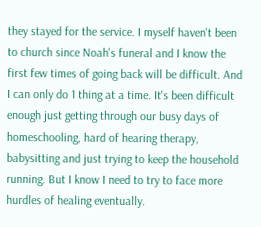they stayed for the service. I myself haven't been to church since Noah's funeral and I know the first few times of going back will be difficult. And I can only do 1 thing at a time. It's been difficult enough just getting through our busy days of homeschooling, hard of hearing therapy, babysitting and just trying to keep the household running. But I know I need to try to face more hurdles of healing eventually.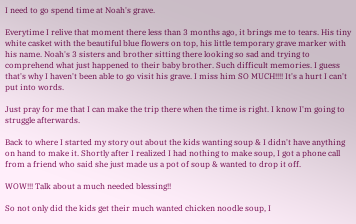I need to go spend time at Noah's grave.

Everytime I relive that moment there less than 3 months ago, it brings me to tears. His tiny white casket with the beautiful blue flowers on top, his little temporary grave marker with his name. Noah's 3 sisters and brother sitting there looking so sad and trying to comprehend what just happened to their baby brother. Such difficult memories. I guess that's why I haven't been able to go visit his grave. I miss him SO MUCH!!!! It's a hurt I can't put into words.

Just pray for me that I can make the trip there when the time is right. I know I'm going to struggle afterwards.

Back to where I started my story out about the kids wanting soup & I didn't have anything on hand to make it. Shortly after I realized I had nothing to make soup, I got a phone call from a friend who said she just made us a pot of soup & wanted to drop it off.

WOW!!! Talk about a much needed blessing!!

So not only did the kids get their much wanted chicken noodle soup, I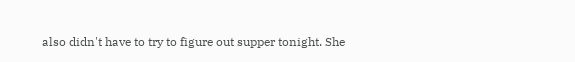also didn't have to try to figure out supper tonight. She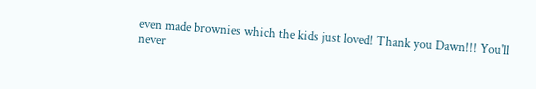even made brownies which the kids just loved! Thank you Dawn!!! You'll never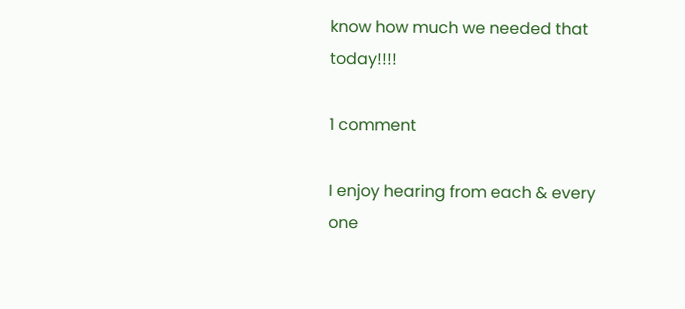know how much we needed that today!!!!

1 comment

I enjoy hearing from each & every one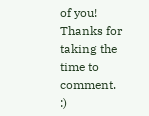of you! Thanks for taking the time to comment. :)